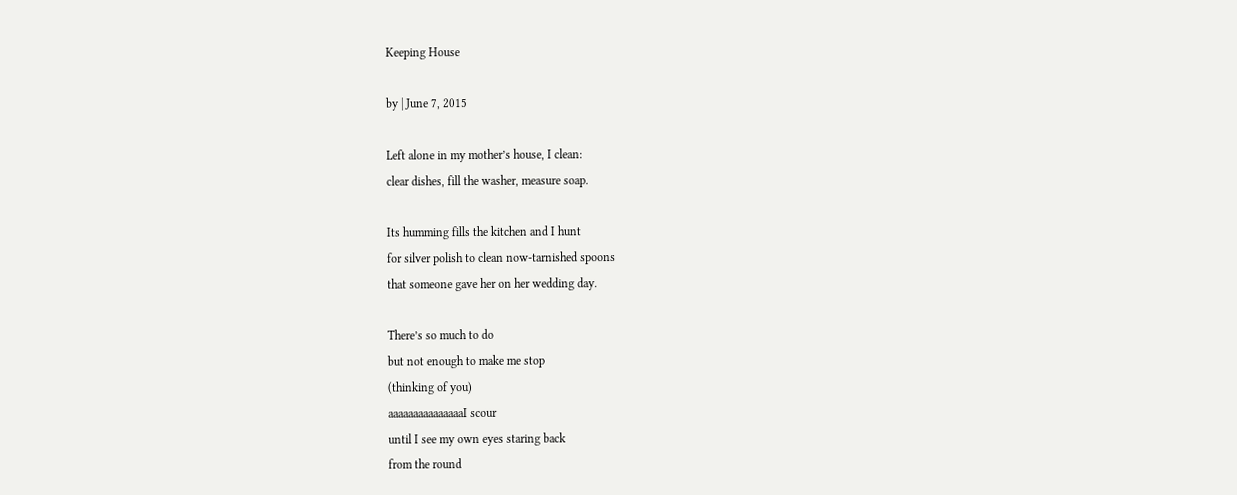Keeping House

by | June 7, 2015

Left alone in my mother’s house, I clean:
clear dishes, fill the washer, measure soap.

Its humming fills the kitchen and I hunt
for silver polish to clean now-tarnished spoons
that someone gave her on her wedding day.

There’s so much to do
but not enough to make me stop
(thinking of you)
aaaaaaaaaaaaaaaI scour
until I see my own eyes staring back
from the round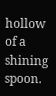hollow of a shining spoon.